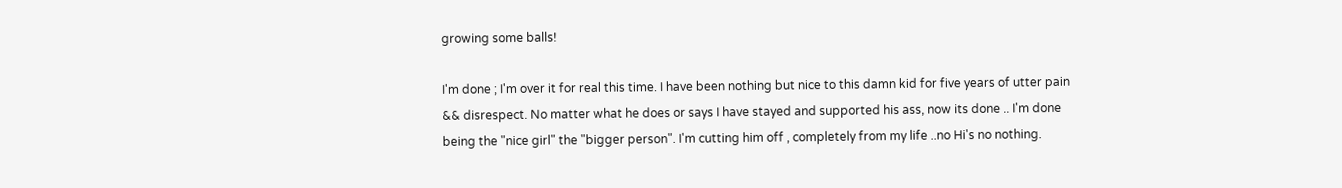growing some balls!

I'm done ; I'm over it for real this time. I have been nothing but nice to this damn kid for five years of utter pain && disrespect. No matter what he does or says I have stayed and supported his ass, now its done .. I'm done being the "nice girl" the "bigger person". I'm cutting him off , completely from my life ..no Hi's no nothing.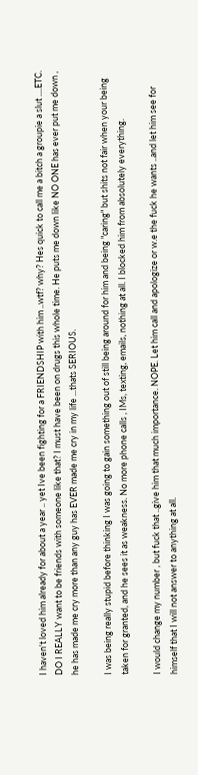I haven't loved him already for about a year .. yet Ive been fighting for a FRIENDSHIP with him ..wtf? why? Hes quick to call me a bitch a groupie a slut ....ETC. DO I REALLY want to be friends with someone like that? I must have been on drugs this whole time. He puts me down like NO ONE has ever put me down , he has made me cry more than any guy has EVER made me cry in my life ...thats SERIOUS.

I was being really stupid before thinking I was going to gain something out of still being around for him and being "caring" but shits not fair when your being taken for granted, and he sees it as weakness. No more phone calls , IMs, texting, emails, nothing at all. I blocked him from absolutely everything.

I would change my number , but fuck that ..give him that much importance. NOPE. Let him call and apologize or w.e the fuck he wants ..and let him see for himself that I will not answer to anything at all.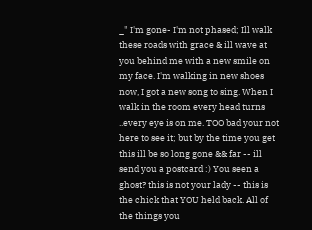_" I'm gone- I'm not phased; Ill walk these roads with grace & ill wave at you behind me with a new smile on my face. I'm walking in new shoes now, I got a new song to sing. When I walk in the room every head turns ..every eye is on me. TOO bad your not here to see it; but by the time you get this ill be so long gone && far -- ill send you a postcard :) You seen a ghost? this is not your lady -- this is the chick that YOU held back. All of the things you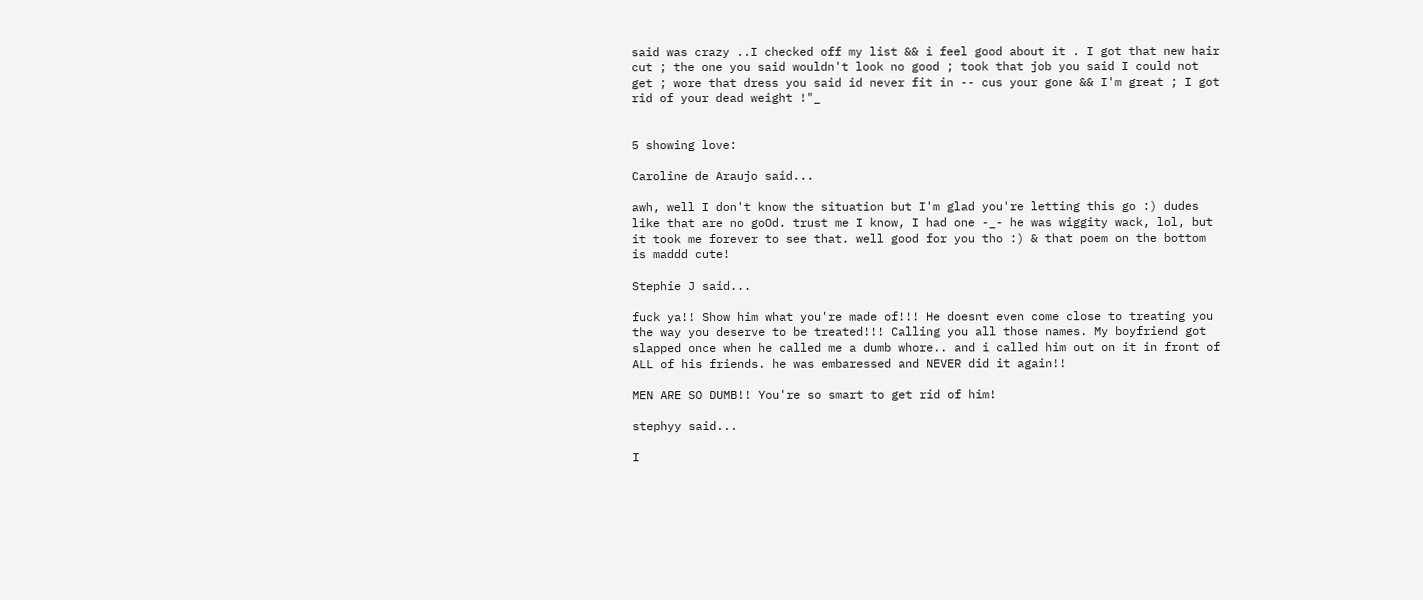said was crazy ..I checked off my list && i feel good about it . I got that new hair cut ; the one you said wouldn't look no good ; took that job you said I could not get ; wore that dress you said id never fit in -- cus your gone && I'm great ; I got rid of your dead weight !"_


5 showing love:

Caroline de Araujo said...

awh, well I don't know the situation but I'm glad you're letting this go :) dudes like that are no goOd. trust me I know, I had one -_- he was wiggity wack, lol, but it took me forever to see that. well good for you tho :) & that poem on the bottom is maddd cute!

Stephie J said...

fuck ya!! Show him what you're made of!!! He doesnt even come close to treating you the way you deserve to be treated!!! Calling you all those names. My boyfriend got slapped once when he called me a dumb whore.. and i called him out on it in front of ALL of his friends. he was embaressed and NEVER did it again!!

MEN ARE SO DUMB!! You're so smart to get rid of him!

stephyy said...

I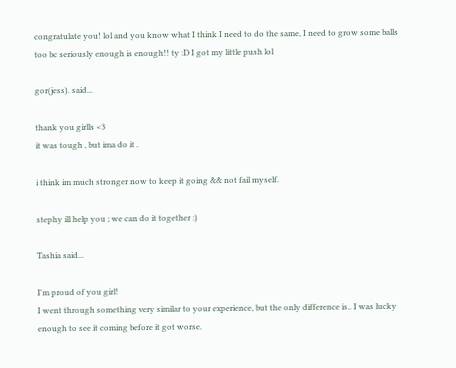congratulate you! lol and you know what I think I need to do the same, I need to grow some balls too bc seriously enough is enough!! ty :D I got my little push lol

gor(jess). said...

thank you girlls <3
it was tough , but ima do it .

i think im much stronger now to keep it going && not fail myself.

stephy ill help you ; we can do it together :)

Tashia said...

I'm proud of you girl!
I went through something very similar to your experience, but the only difference is.. I was lucky enough to see it coming before it got worse.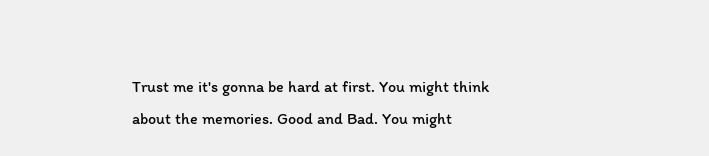Trust me it's gonna be hard at first. You might think about the memories. Good and Bad. You might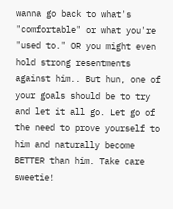wanna go back to what's "comfortable" or what you're "used to." OR you might even hold strong resentments against him.. But hun, one of your goals should be to try and let it all go. Let go of the need to prove yourself to him and naturally become BETTER than him. Take care sweetie!